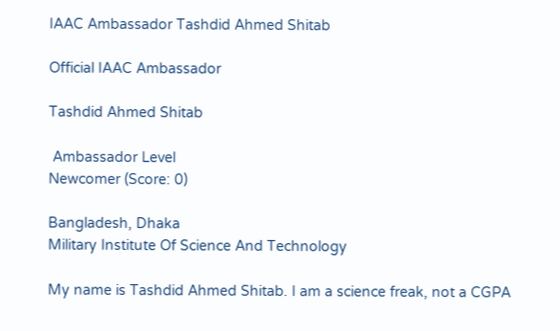IAAC Ambassador Tashdid Ahmed Shitab

Official IAAC Ambassador

Tashdid Ahmed Shitab

 Ambassador Level
Newcomer (Score: 0)

Bangladesh, Dhaka
Military Institute Of Science And Technology

My name is Tashdid Ahmed Shitab. I am a science freak, not a CGPA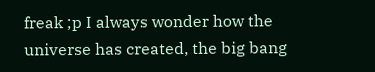freak ;p I always wonder how the universe has created, the big bang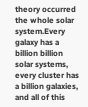theory occurred the whole solar system.Every galaxy has a billion billion solar systems, every cluster has a billion galaxies, and all of this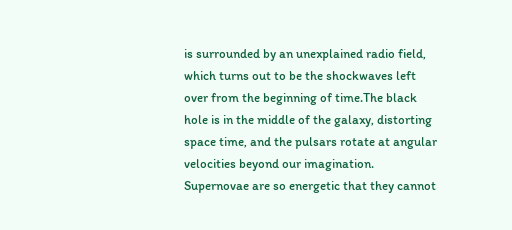is surrounded by an unexplained radio field, which turns out to be the shockwaves left over from the beginning of time.The black hole is in the middle of the galaxy, distorting space time, and the pulsars rotate at angular velocities beyond our imagination. Supernovae are so energetic that they cannot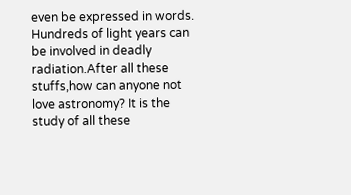even be expressed in words. Hundreds of light years can be involved in deadly radiation.After all these stuffs,how can anyone not love astronomy? It is the study of all these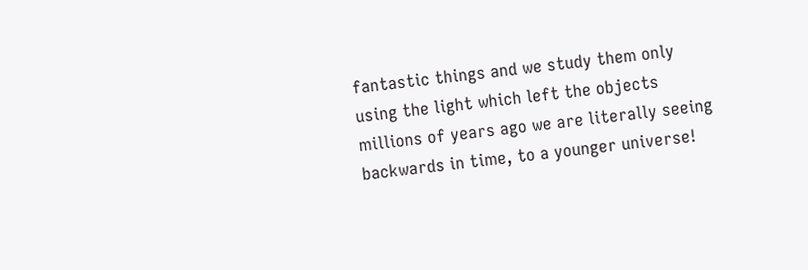fantastic things and we study them only using the light which left the objects millions of years ago we are literally seeing backwards in time, to a younger universe!